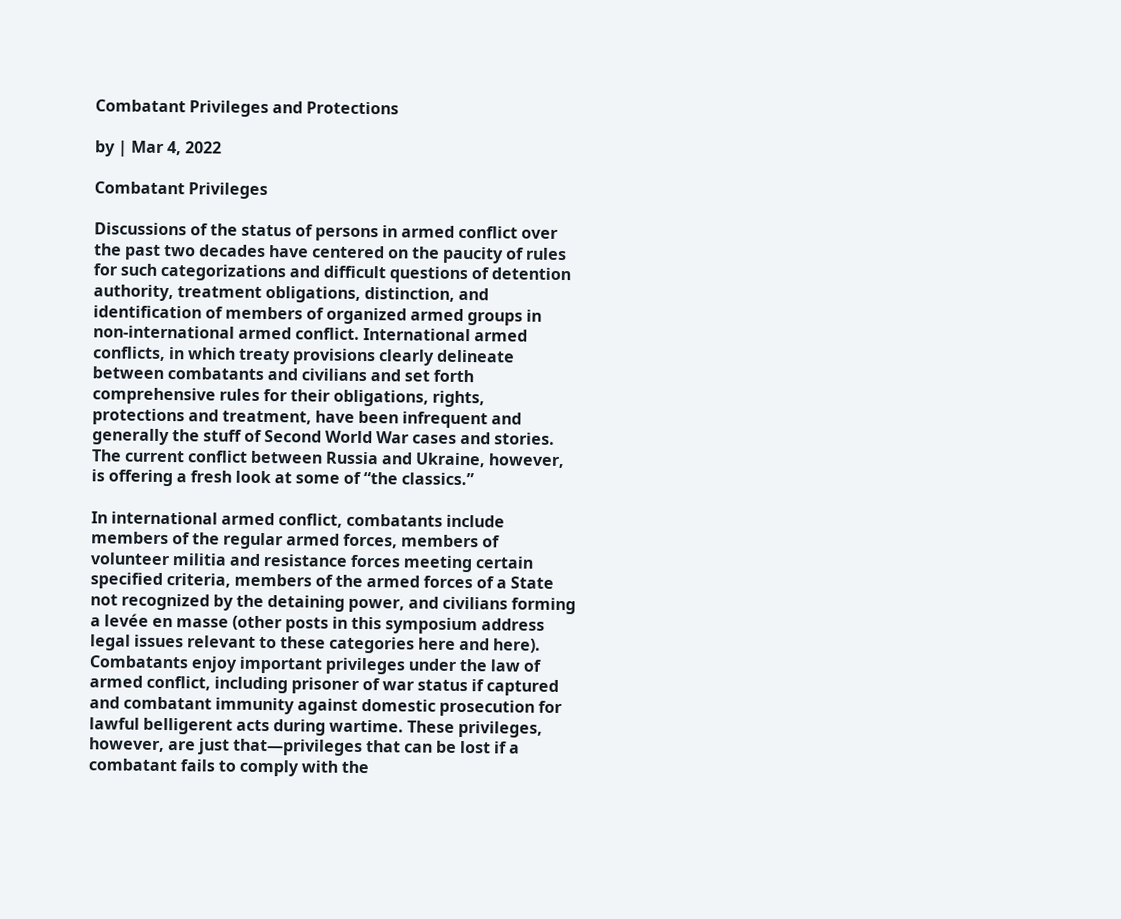Combatant Privileges and Protections

by | Mar 4, 2022

Combatant Privileges

Discussions of the status of persons in armed conflict over the past two decades have centered on the paucity of rules for such categorizations and difficult questions of detention authority, treatment obligations, distinction, and identification of members of organized armed groups in non-international armed conflict. International armed conflicts, in which treaty provisions clearly delineate between combatants and civilians and set forth comprehensive rules for their obligations, rights, protections and treatment, have been infrequent and generally the stuff of Second World War cases and stories. The current conflict between Russia and Ukraine, however, is offering a fresh look at some of “the classics.”

In international armed conflict, combatants include members of the regular armed forces, members of volunteer militia and resistance forces meeting certain specified criteria, members of the armed forces of a State not recognized by the detaining power, and civilians forming a levée en masse (other posts in this symposium address legal issues relevant to these categories here and here). Combatants enjoy important privileges under the law of armed conflict, including prisoner of war status if captured and combatant immunity against domestic prosecution for lawful belligerent acts during wartime. These privileges, however, are just that—privileges that can be lost if a combatant fails to comply with the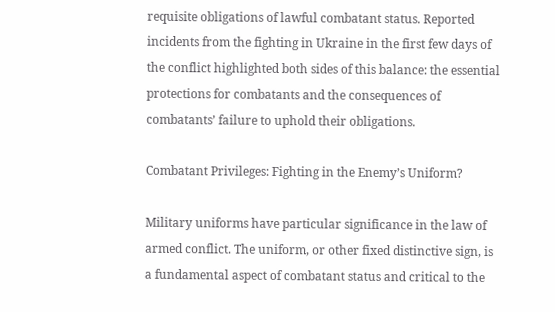requisite obligations of lawful combatant status. Reported incidents from the fighting in Ukraine in the first few days of the conflict highlighted both sides of this balance: the essential protections for combatants and the consequences of combatants’ failure to uphold their obligations.

Combatant Privileges: Fighting in the Enemy’s Uniform?

Military uniforms have particular significance in the law of armed conflict. The uniform, or other fixed distinctive sign, is a fundamental aspect of combatant status and critical to the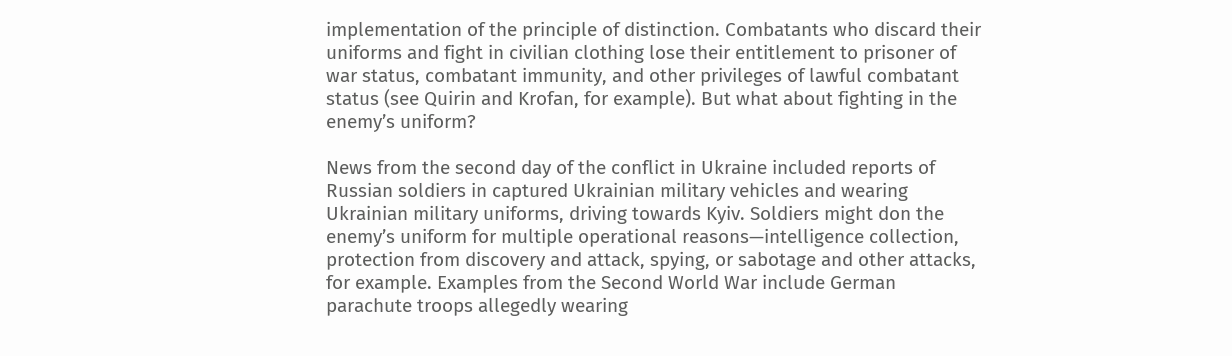implementation of the principle of distinction. Combatants who discard their uniforms and fight in civilian clothing lose their entitlement to prisoner of war status, combatant immunity, and other privileges of lawful combatant status (see Quirin and Krofan, for example). But what about fighting in the enemy’s uniform?

News from the second day of the conflict in Ukraine included reports of Russian soldiers in captured Ukrainian military vehicles and wearing Ukrainian military uniforms, driving towards Kyiv. Soldiers might don the enemy’s uniform for multiple operational reasons—intelligence collection, protection from discovery and attack, spying, or sabotage and other attacks, for example. Examples from the Second World War include German parachute troops allegedly wearing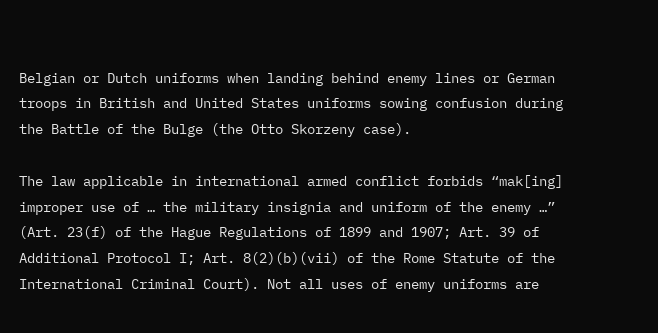Belgian or Dutch uniforms when landing behind enemy lines or German troops in British and United States uniforms sowing confusion during the Battle of the Bulge (the Otto Skorzeny case).

The law applicable in international armed conflict forbids “mak[ing] improper use of … the military insignia and uniform of the enemy …” (Art. 23(f) of the Hague Regulations of 1899 and 1907; Art. 39 of Additional Protocol I; Art. 8(2)(b)(vii) of the Rome Statute of the International Criminal Court). Not all uses of enemy uniforms are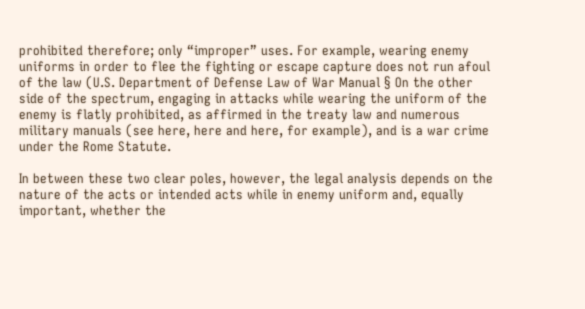prohibited therefore; only “improper” uses. For example, wearing enemy uniforms in order to flee the fighting or escape capture does not run afoul of the law (U.S. Department of Defense Law of War Manual § On the other side of the spectrum, engaging in attacks while wearing the uniform of the enemy is flatly prohibited, as affirmed in the treaty law and numerous military manuals (see here, here and here, for example), and is a war crime under the Rome Statute.

In between these two clear poles, however, the legal analysis depends on the nature of the acts or intended acts while in enemy uniform and, equally important, whether the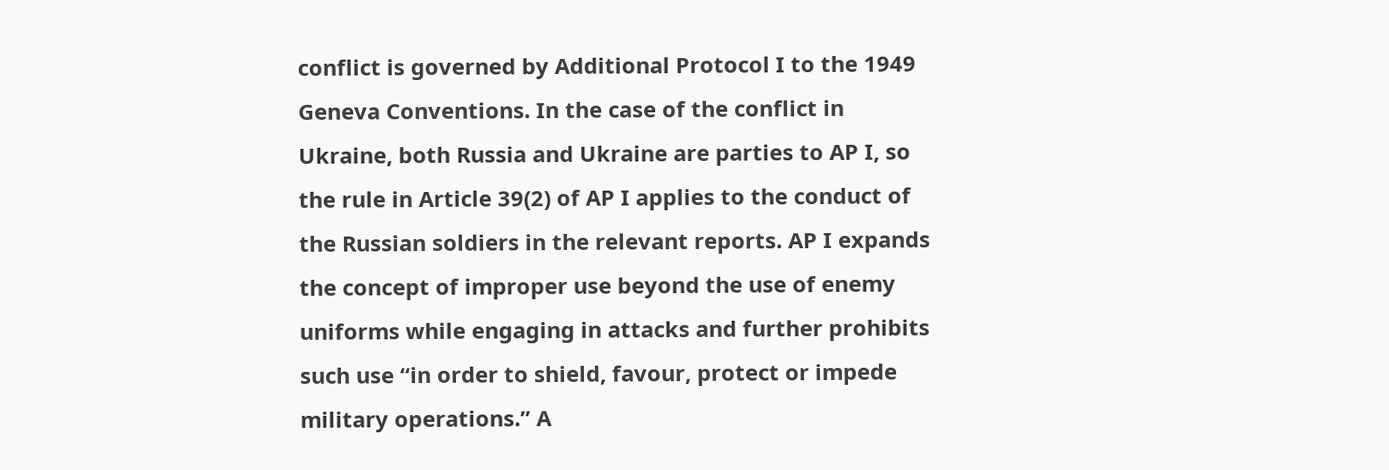conflict is governed by Additional Protocol I to the 1949 Geneva Conventions. In the case of the conflict in Ukraine, both Russia and Ukraine are parties to AP I, so the rule in Article 39(2) of AP I applies to the conduct of the Russian soldiers in the relevant reports. AP I expands the concept of improper use beyond the use of enemy uniforms while engaging in attacks and further prohibits such use “in order to shield, favour, protect or impede military operations.” A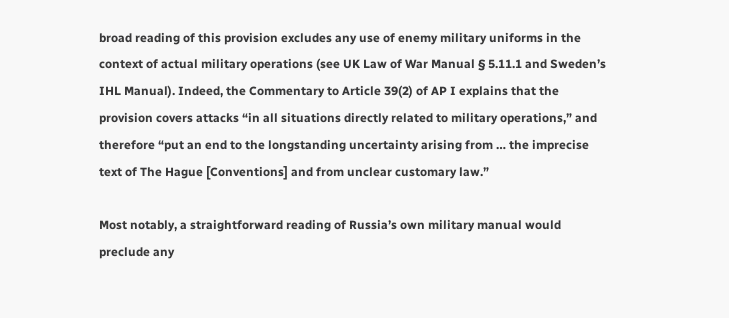broad reading of this provision excludes any use of enemy military uniforms in the context of actual military operations (see UK Law of War Manual § 5.11.1 and Sweden’s IHL Manual). Indeed, the Commentary to Article 39(2) of AP I explains that the provision covers attacks “in all situations directly related to military operations,” and therefore “put an end to the longstanding uncertainty arising from … the imprecise text of The Hague [Conventions] and from unclear customary law.”

Most notably, a straightforward reading of Russia’s own military manual would preclude any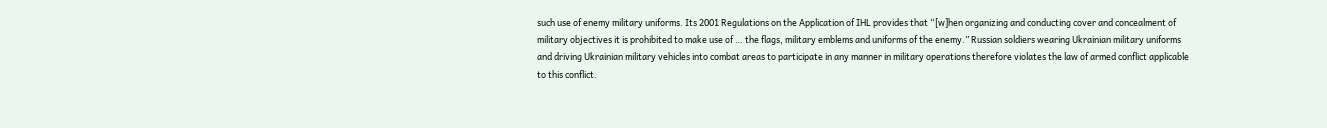such use of enemy military uniforms. Its 2001 Regulations on the Application of IHL provides that “[w]hen organizing and conducting cover and concealment of military objectives it is prohibited to make use of … the flags, military emblems and uniforms of the enemy.” Russian soldiers wearing Ukrainian military uniforms and driving Ukrainian military vehicles into combat areas to participate in any manner in military operations therefore violates the law of armed conflict applicable to this conflict.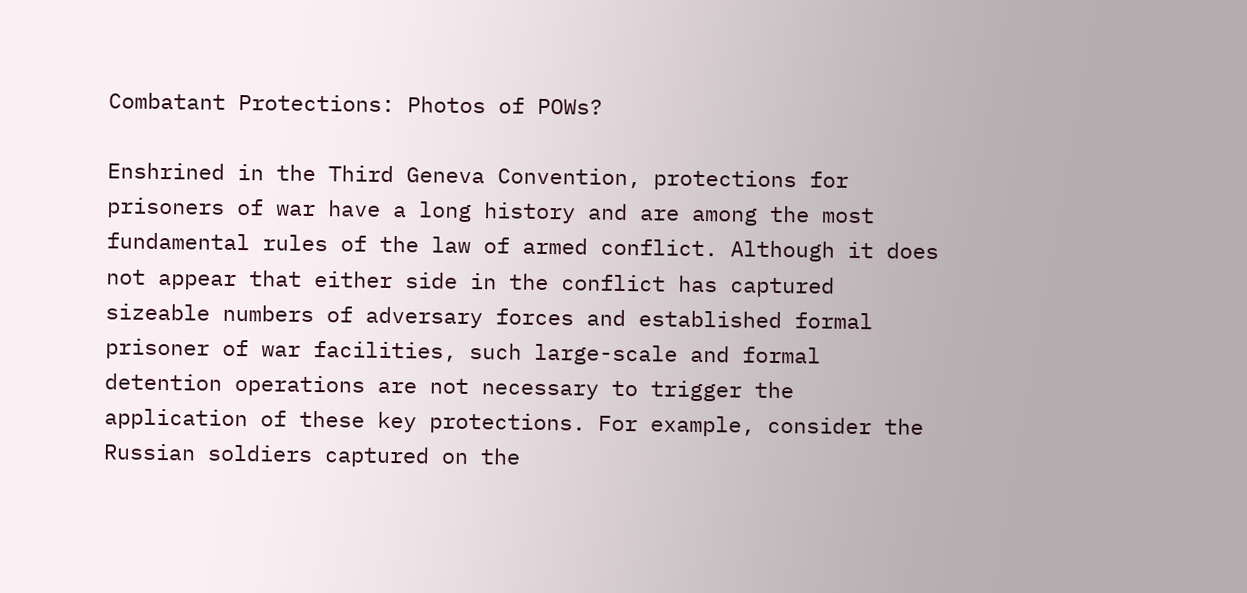Combatant Protections: Photos of POWs?

Enshrined in the Third Geneva Convention, protections for prisoners of war have a long history and are among the most fundamental rules of the law of armed conflict. Although it does not appear that either side in the conflict has captured sizeable numbers of adversary forces and established formal prisoner of war facilities, such large-scale and formal detention operations are not necessary to trigger the application of these key protections. For example, consider the Russian soldiers captured on the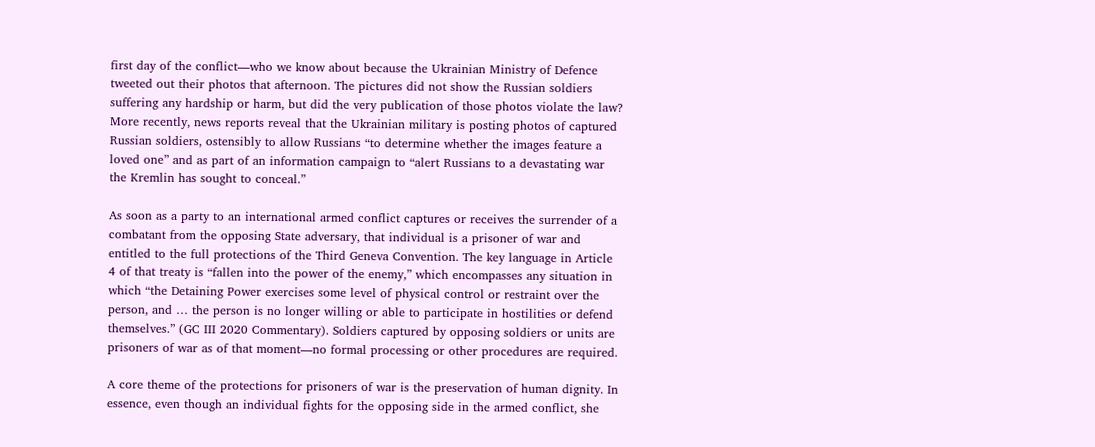first day of the conflict—who we know about because the Ukrainian Ministry of Defence tweeted out their photos that afternoon. The pictures did not show the Russian soldiers suffering any hardship or harm, but did the very publication of those photos violate the law? More recently, news reports reveal that the Ukrainian military is posting photos of captured Russian soldiers, ostensibly to allow Russians “to determine whether the images feature a loved one” and as part of an information campaign to “alert Russians to a devastating war the Kremlin has sought to conceal.”

As soon as a party to an international armed conflict captures or receives the surrender of a combatant from the opposing State adversary, that individual is a prisoner of war and entitled to the full protections of the Third Geneva Convention. The key language in Article 4 of that treaty is “fallen into the power of the enemy,” which encompasses any situation in which “the Detaining Power exercises some level of physical control or restraint over the person, and … the person is no longer willing or able to participate in hostilities or defend themselves.” (GC III 2020 Commentary). Soldiers captured by opposing soldiers or units are prisoners of war as of that moment—no formal processing or other procedures are required.

A core theme of the protections for prisoners of war is the preservation of human dignity. In essence, even though an individual fights for the opposing side in the armed conflict, she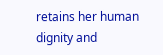retains her human dignity and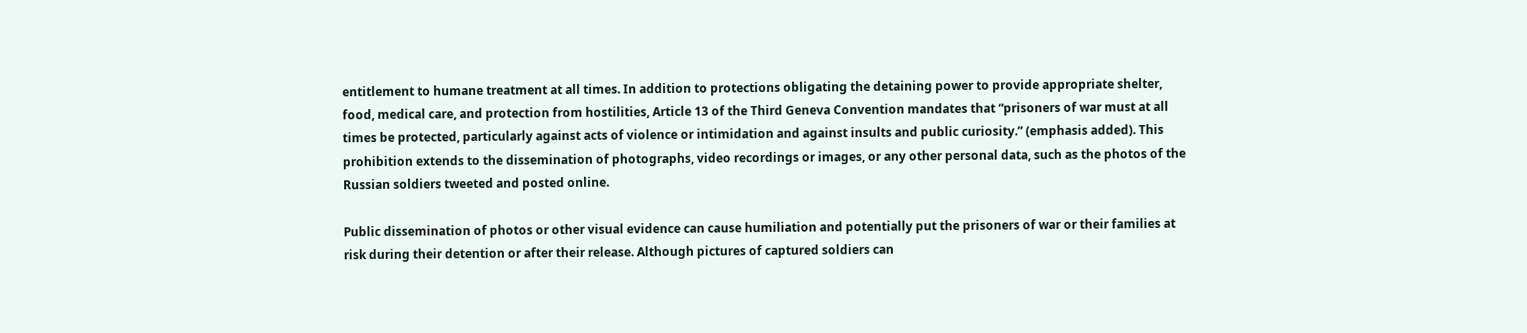entitlement to humane treatment at all times. In addition to protections obligating the detaining power to provide appropriate shelter, food, medical care, and protection from hostilities, Article 13 of the Third Geneva Convention mandates that “prisoners of war must at all times be protected, particularly against acts of violence or intimidation and against insults and public curiosity.” (emphasis added). This prohibition extends to the dissemination of photographs, video recordings or images, or any other personal data, such as the photos of the Russian soldiers tweeted and posted online.

Public dissemination of photos or other visual evidence can cause humiliation and potentially put the prisoners of war or their families at risk during their detention or after their release. Although pictures of captured soldiers can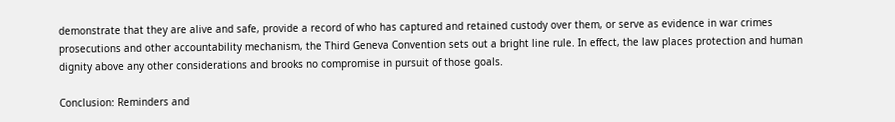demonstrate that they are alive and safe, provide a record of who has captured and retained custody over them, or serve as evidence in war crimes prosecutions and other accountability mechanism, the Third Geneva Convention sets out a bright line rule. In effect, the law places protection and human dignity above any other considerations and brooks no compromise in pursuit of those goals.

Conclusion: Reminders and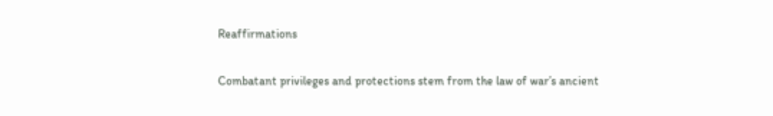Reaffirmations

Combatant privileges and protections stem from the law of war’s ancient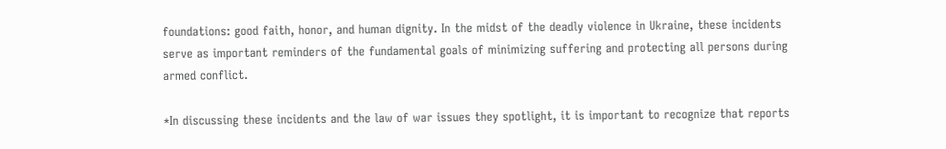foundations: good faith, honor, and human dignity. In the midst of the deadly violence in Ukraine, these incidents serve as important reminders of the fundamental goals of minimizing suffering and protecting all persons during armed conflict.

*In discussing these incidents and the law of war issues they spotlight, it is important to recognize that reports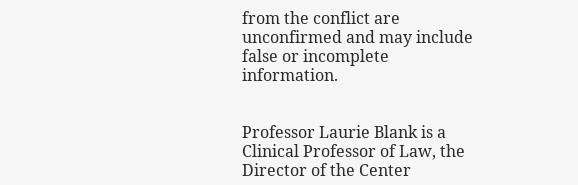from the conflict are unconfirmed and may include false or incomplete information.


Professor Laurie Blank is a Clinical Professor of Law, the Director of the Center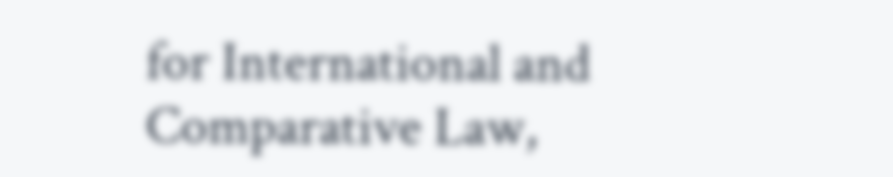for International and Comparative Law,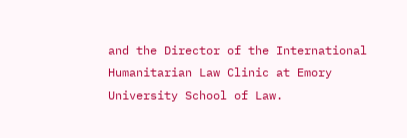and the Director of the International Humanitarian Law Clinic at Emory University School of Law.